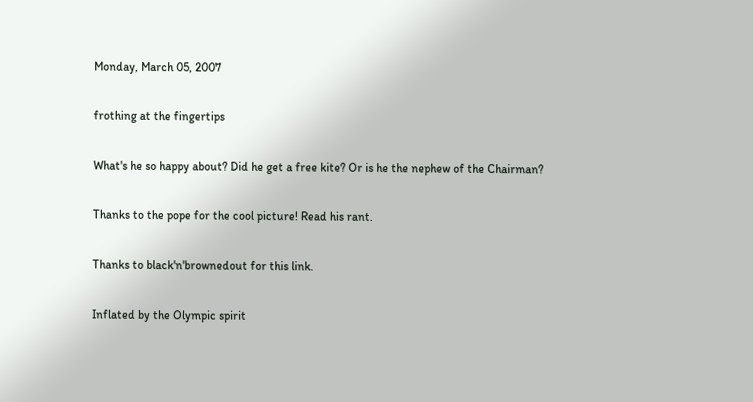Monday, March 05, 2007

frothing at the fingertips

What's he so happy about? Did he get a free kite? Or is he the nephew of the Chairman?

Thanks to the pope for the cool picture! Read his rant.

Thanks to black'n'brownedout for this link.

Inflated by the Olympic spirit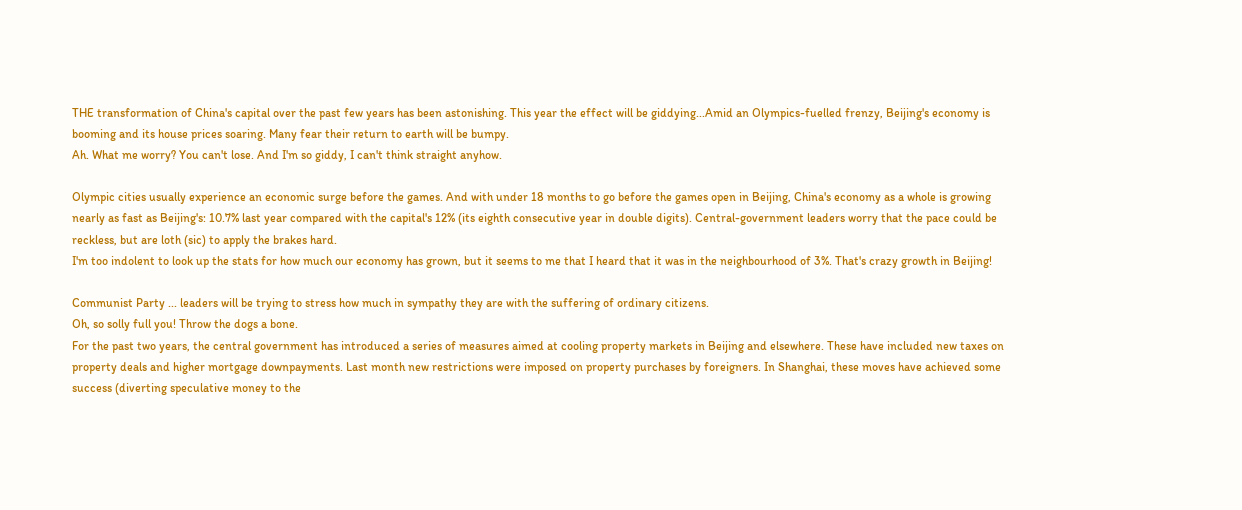THE transformation of China's capital over the past few years has been astonishing. This year the effect will be giddying...Amid an Olympics-fuelled frenzy, Beijing's economy is booming and its house prices soaring. Many fear their return to earth will be bumpy.
Ah. What me worry? You can't lose. And I'm so giddy, I can't think straight anyhow.

Olympic cities usually experience an economic surge before the games. And with under 18 months to go before the games open in Beijing, China's economy as a whole is growing nearly as fast as Beijing's: 10.7% last year compared with the capital's 12% (its eighth consecutive year in double digits). Central-government leaders worry that the pace could be reckless, but are loth (sic) to apply the brakes hard.
I'm too indolent to look up the stats for how much our economy has grown, but it seems to me that I heard that it was in the neighbourhood of 3%. That's crazy growth in Beijing!

Communist Party ... leaders will be trying to stress how much in sympathy they are with the suffering of ordinary citizens.
Oh, so solly full you! Throw the dogs a bone.
For the past two years, the central government has introduced a series of measures aimed at cooling property markets in Beijing and elsewhere. These have included new taxes on property deals and higher mortgage downpayments. Last month new restrictions were imposed on property purchases by foreigners. In Shanghai, these moves have achieved some success (diverting speculative money to the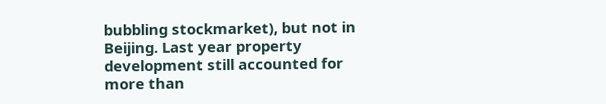bubbling stockmarket), but not in Beijing. Last year property development still accounted for more than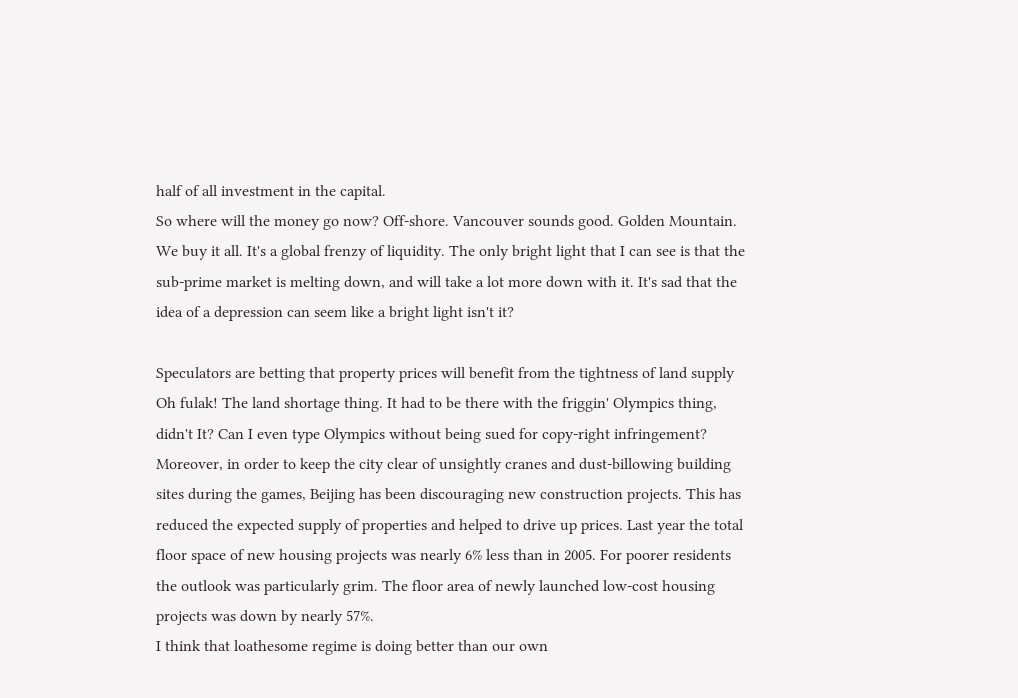half of all investment in the capital.
So where will the money go now? Off-shore. Vancouver sounds good. Golden Mountain. We buy it all. It's a global frenzy of liquidity. The only bright light that I can see is that the sub-prime market is melting down, and will take a lot more down with it. It's sad that the idea of a depression can seem like a bright light isn't it?

Speculators are betting that property prices will benefit from the tightness of land supply
Oh fulak! The land shortage thing. It had to be there with the friggin' Olympics thing, didn't It? Can I even type Olympics without being sued for copy-right infringement?
Moreover, in order to keep the city clear of unsightly cranes and dust-billowing building sites during the games, Beijing has been discouraging new construction projects. This has reduced the expected supply of properties and helped to drive up prices. Last year the total floor space of new housing projects was nearly 6% less than in 2005. For poorer residents the outlook was particularly grim. The floor area of newly launched low-cost housing projects was down by nearly 57%.
I think that loathesome regime is doing better than our own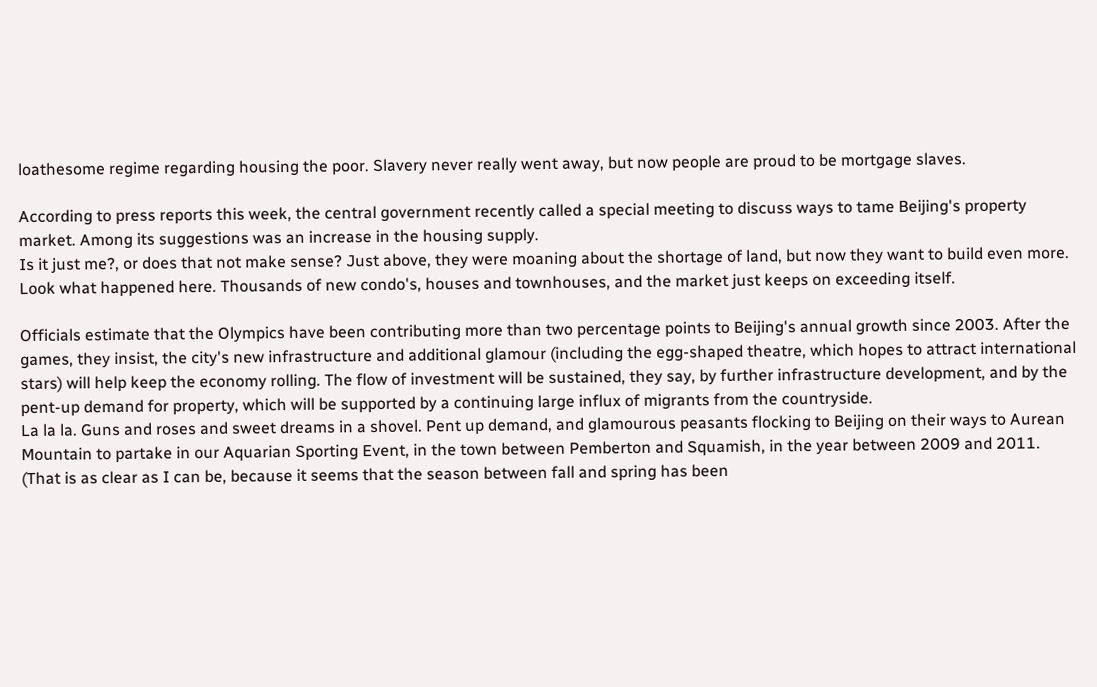loathesome regime regarding housing the poor. Slavery never really went away, but now people are proud to be mortgage slaves.

According to press reports this week, the central government recently called a special meeting to discuss ways to tame Beijing's property market. Among its suggestions was an increase in the housing supply.
Is it just me?, or does that not make sense? Just above, they were moaning about the shortage of land, but now they want to build even more. Look what happened here. Thousands of new condo's, houses and townhouses, and the market just keeps on exceeding itself.

Officials estimate that the Olympics have been contributing more than two percentage points to Beijing's annual growth since 2003. After the games, they insist, the city's new infrastructure and additional glamour (including the egg-shaped theatre, which hopes to attract international stars) will help keep the economy rolling. The flow of investment will be sustained, they say, by further infrastructure development, and by the pent-up demand for property, which will be supported by a continuing large influx of migrants from the countryside.
La la la. Guns and roses and sweet dreams in a shovel. Pent up demand, and glamourous peasants flocking to Beijing on their ways to Aurean Mountain to partake in our Aquarian Sporting Event, in the town between Pemberton and Squamish, in the year between 2009 and 2011. (That is as clear as I can be, because it seems that the season between fall and spring has been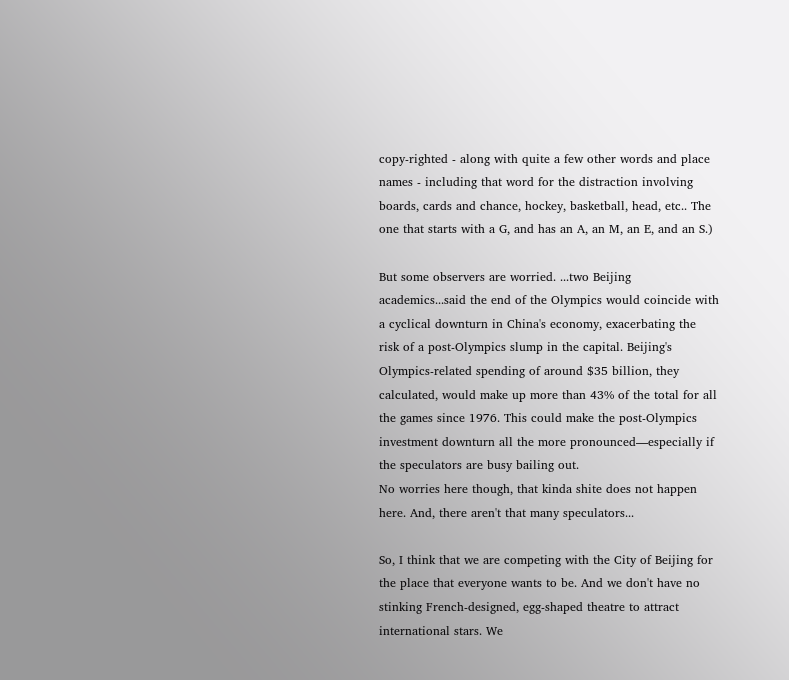copy-righted - along with quite a few other words and place names - including that word for the distraction involving boards, cards and chance, hockey, basketball, head, etc.. The one that starts with a G, and has an A, an M, an E, and an S.)

But some observers are worried. ...two Beijing academics...said the end of the Olympics would coincide with a cyclical downturn in China's economy, exacerbating the risk of a post-Olympics slump in the capital. Beijing's Olympics-related spending of around $35 billion, they calculated, would make up more than 43% of the total for all the games since 1976. This could make the post-Olympics investment downturn all the more pronounced—especially if the speculators are busy bailing out.
No worries here though, that kinda shite does not happen here. And, there aren't that many speculators...

So, I think that we are competing with the City of Beijing for the place that everyone wants to be. And we don't have no stinking French-designed, egg-shaped theatre to attract international stars. We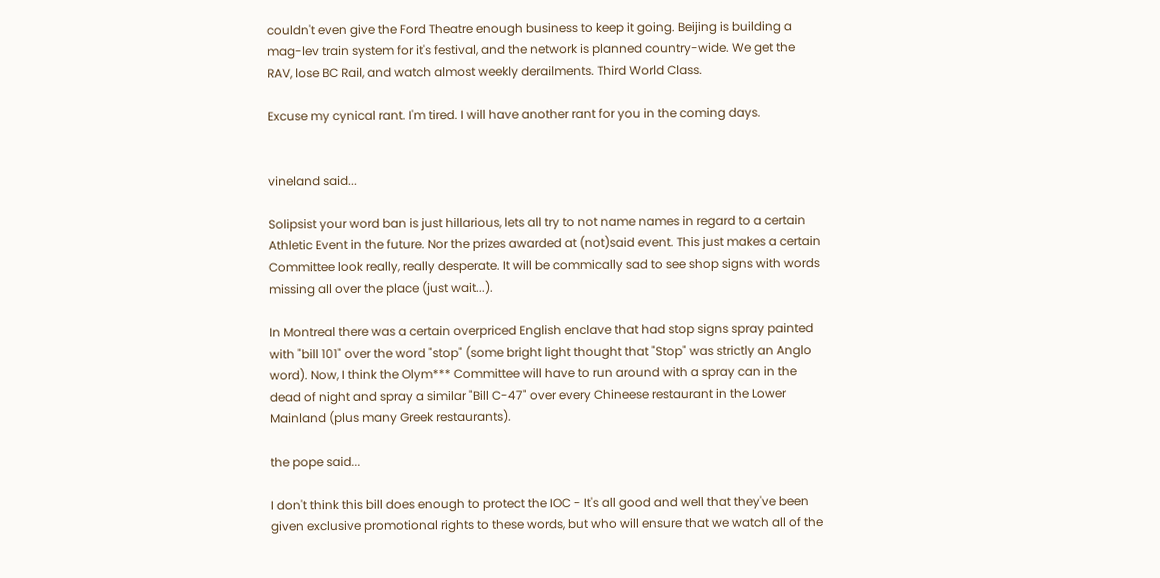couldn't even give the Ford Theatre enough business to keep it going. Beijing is building a mag-lev train system for it's festival, and the network is planned country-wide. We get the RAV, lose BC Rail, and watch almost weekly derailments. Third World Class.

Excuse my cynical rant. I'm tired. I will have another rant for you in the coming days.


vineland said...

Solipsist your word ban is just hillarious, lets all try to not name names in regard to a certain Athletic Event in the future. Nor the prizes awarded at (not)said event. This just makes a certain Committee look really, really desperate. It will be commically sad to see shop signs with words missing all over the place (just wait...).

In Montreal there was a certain overpriced English enclave that had stop signs spray painted with "bill 101" over the word "stop" (some bright light thought that "Stop" was strictly an Anglo word). Now, I think the Olym*** Committee will have to run around with a spray can in the dead of night and spray a similar "Bill C-47" over every Chineese restaurant in the Lower Mainland (plus many Greek restaurants).

the pope said...

I don't think this bill does enough to protect the IOC - It's all good and well that they've been given exclusive promotional rights to these words, but who will ensure that we watch all of the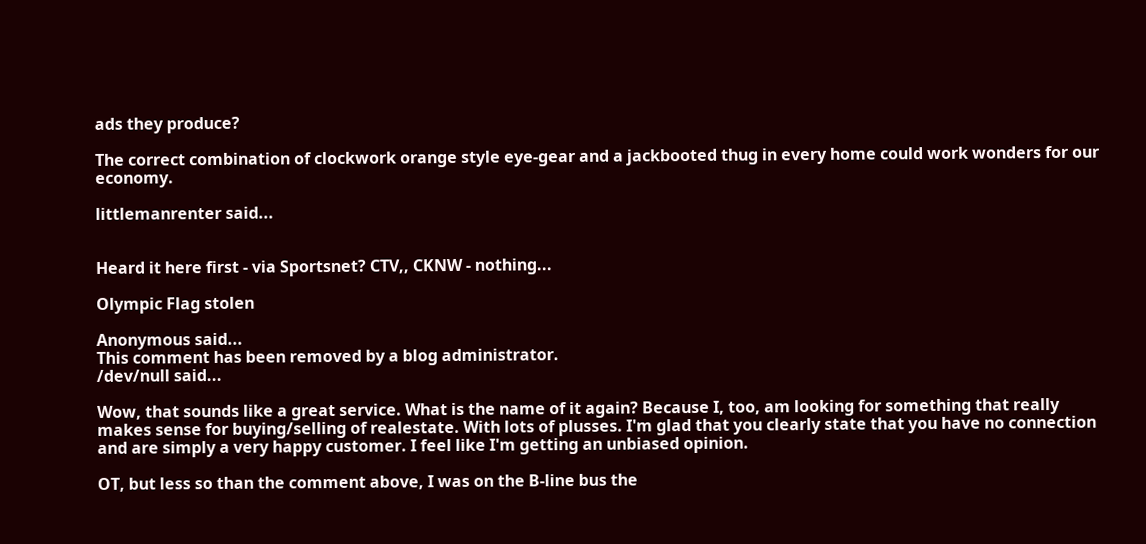ads they produce?

The correct combination of clockwork orange style eye-gear and a jackbooted thug in every home could work wonders for our economy.

littlemanrenter said...


Heard it here first - via Sportsnet? CTV,, CKNW - nothing...

Olympic Flag stolen

Anonymous said...
This comment has been removed by a blog administrator.
/dev/null said...

Wow, that sounds like a great service. What is the name of it again? Because I, too, am looking for something that really makes sense for buying/selling of realestate. With lots of plusses. I'm glad that you clearly state that you have no connection and are simply a very happy customer. I feel like I'm getting an unbiased opinion.

OT, but less so than the comment above, I was on the B-line bus the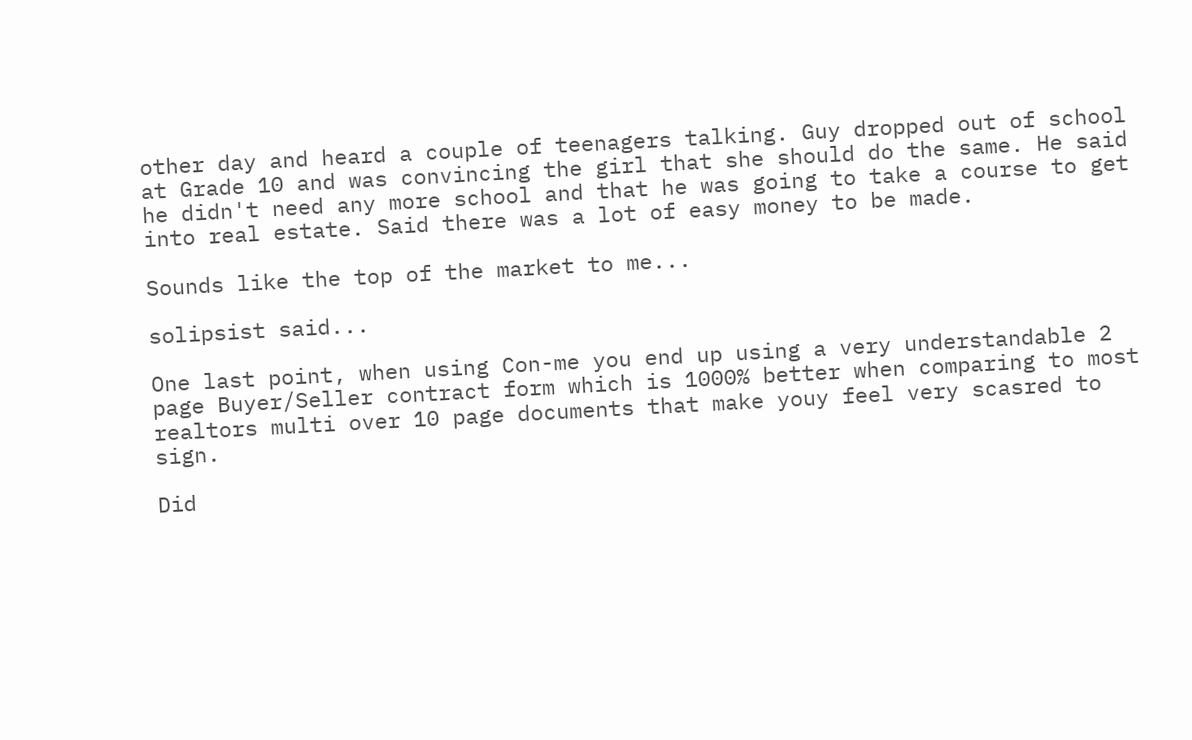other day and heard a couple of teenagers talking. Guy dropped out of school at Grade 10 and was convincing the girl that she should do the same. He said he didn't need any more school and that he was going to take a course to get into real estate. Said there was a lot of easy money to be made.

Sounds like the top of the market to me...

solipsist said...

One last point, when using Con-me you end up using a very understandable 2 page Buyer/Seller contract form which is 1000% better when comparing to most realtors multi over 10 page documents that make youy feel very scasred to sign.

Did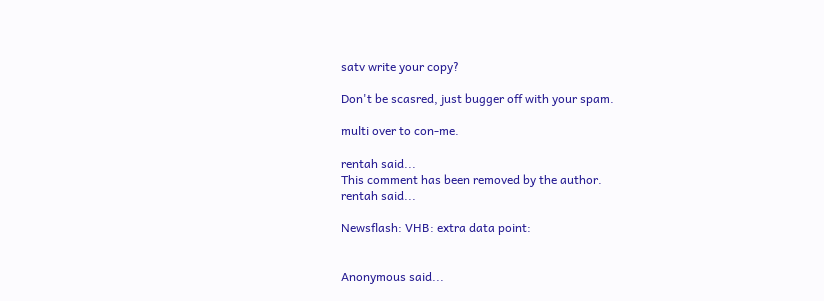satv write your copy?

Don't be scasred, just bugger off with your spam.

multi over to con-me.

rentah said...
This comment has been removed by the author.
rentah said...

Newsflash: VHB: extra data point:


Anonymous said...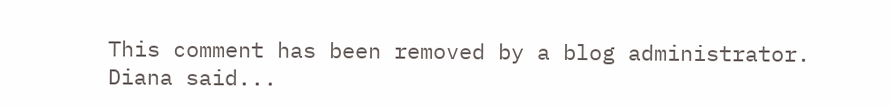This comment has been removed by a blog administrator.
Diana said...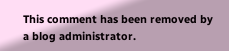This comment has been removed by a blog administrator.